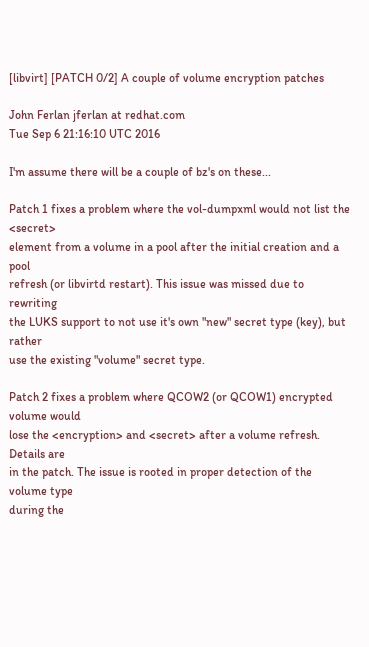[libvirt] [PATCH 0/2] A couple of volume encryption patches

John Ferlan jferlan at redhat.com
Tue Sep 6 21:16:10 UTC 2016

I'm assume there will be a couple of bz's on these...

Patch 1 fixes a problem where the vol-dumpxml would not list the <secret>
element from a volume in a pool after the initial creation and a pool
refresh (or libvirtd restart). This issue was missed due to rewriting
the LUKS support to not use it's own "new" secret type (key), but rather
use the existing "volume" secret type.

Patch 2 fixes a problem where QCOW2 (or QCOW1) encrypted volume would
lose the <encryption> and <secret> after a volume refresh. Details are
in the patch. The issue is rooted in proper detection of the volume type
during the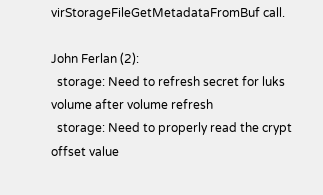virStorageFileGetMetadataFromBuf call.

John Ferlan (2):
  storage: Need to refresh secret for luks volume after volume refresh
  storage: Need to properly read the crypt offset value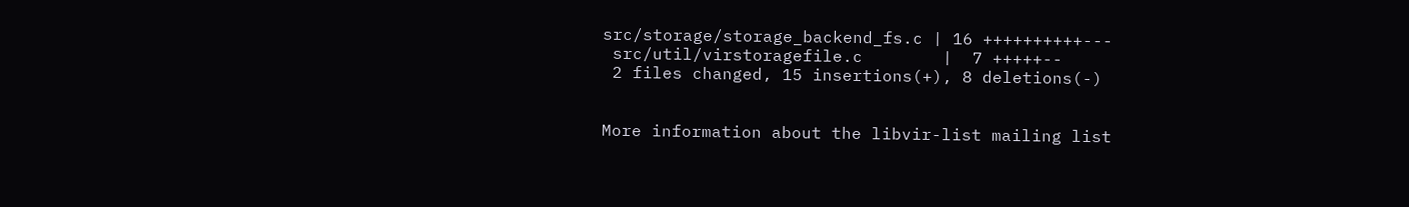src/storage/storage_backend_fs.c | 16 ++++++++++---
 src/util/virstoragefile.c        |  7 +++++--
 2 files changed, 15 insertions(+), 8 deletions(-)


More information about the libvir-list mailing list